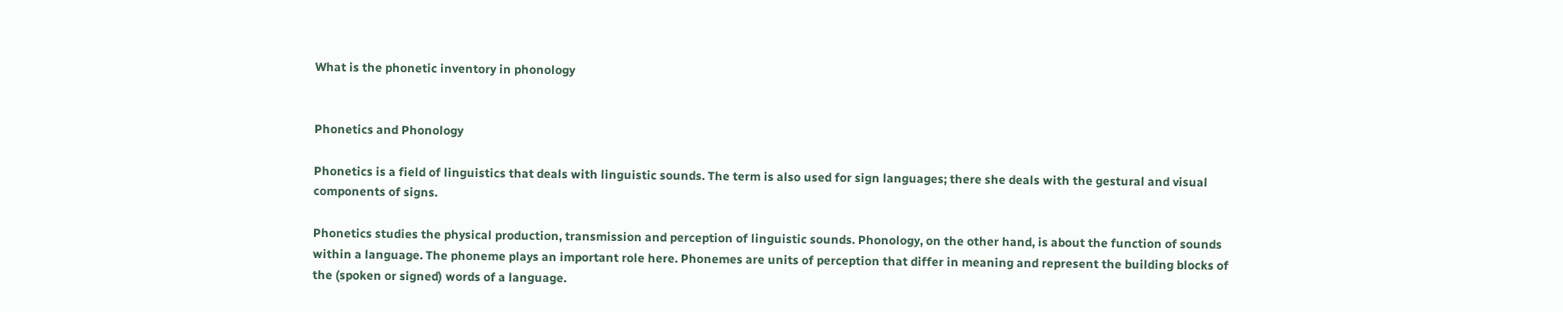What is the phonetic inventory in phonology


Phonetics and Phonology

Phonetics is a field of linguistics that deals with linguistic sounds. The term is also used for sign languages; there she deals with the gestural and visual components of signs.

Phonetics studies the physical production, transmission and perception of linguistic sounds. Phonology, on the other hand, is about the function of sounds within a language. The phoneme plays an important role here. Phonemes are units of perception that differ in meaning and represent the building blocks of the (spoken or signed) words of a language.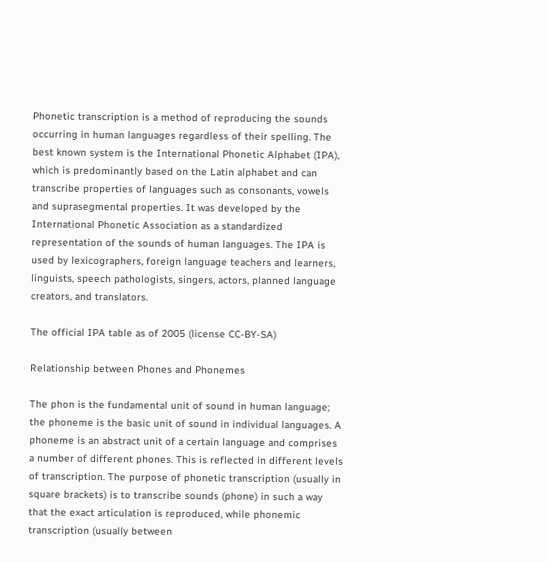Phonetic transcription is a method of reproducing the sounds occurring in human languages regardless of their spelling. The best known system is the International Phonetic Alphabet (IPA), which is predominantly based on the Latin alphabet and can transcribe properties of languages such as consonants, vowels and suprasegmental properties. It was developed by the International Phonetic Association as a standardized representation of the sounds of human languages. The IPA is used by lexicographers, foreign language teachers and learners, linguists, speech pathologists, singers, actors, planned language creators, and translators.

The official IPA table as of 2005 (license CC-BY-SA)

Relationship between Phones and Phonemes

The phon is the fundamental unit of sound in human language; the phoneme is the basic unit of sound in individual languages. A phoneme is an abstract unit of a certain language and comprises a number of different phones. This is reflected in different levels of transcription. The purpose of phonetic transcription (usually in square brackets) is to transcribe sounds (phone) in such a way that the exact articulation is reproduced, while phonemic transcription (usually between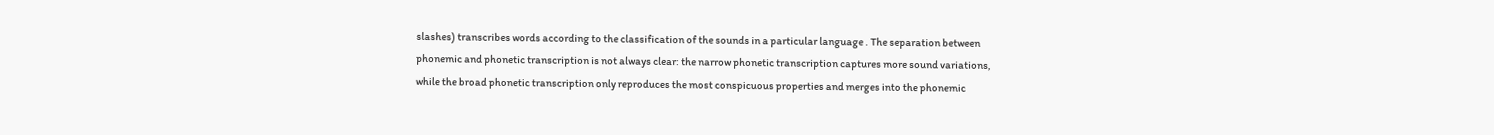slashes) transcribes words according to the classification of the sounds in a particular language . The separation between phonemic and phonetic transcription is not always clear: the narrow phonetic transcription captures more sound variations, while the broad phonetic transcription only reproduces the most conspicuous properties and merges into the phonemic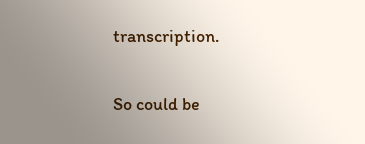transcription.

So could be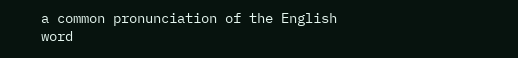a common pronunciation of the English word